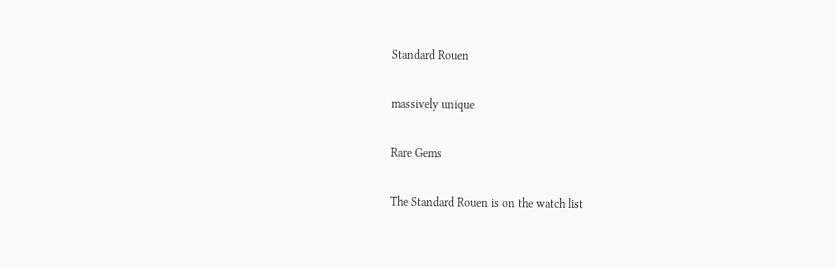Standard Rouen

massively unique

Rare Gems

The Standard Rouen is on the watch list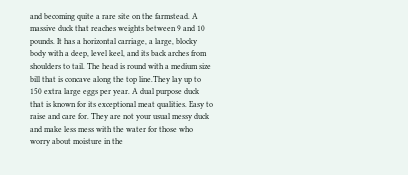and becoming quite a rare site on the farmstead. A massive duck that reaches weights between 9 and 10 pounds. It has a horizontal carriage, a large, blocky body with a deep, level keel, and its back arches from shoulders to tail. The head is round with a medium size bill that is concave along the top line.They lay up to 150 extra large eggs per year. A dual purpose duck that is known for its exceptional meat qualities. Easy to raise and care for. They are not your usual messy duck and make less mess with the water for those who worry about moisture in the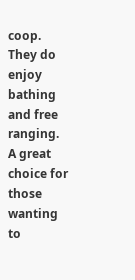coop. They do enjoy bathing and free ranging. A great choice for those wanting to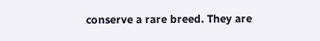conserve a rare breed. They are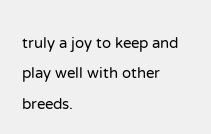truly a joy to keep and play well with other breeds.